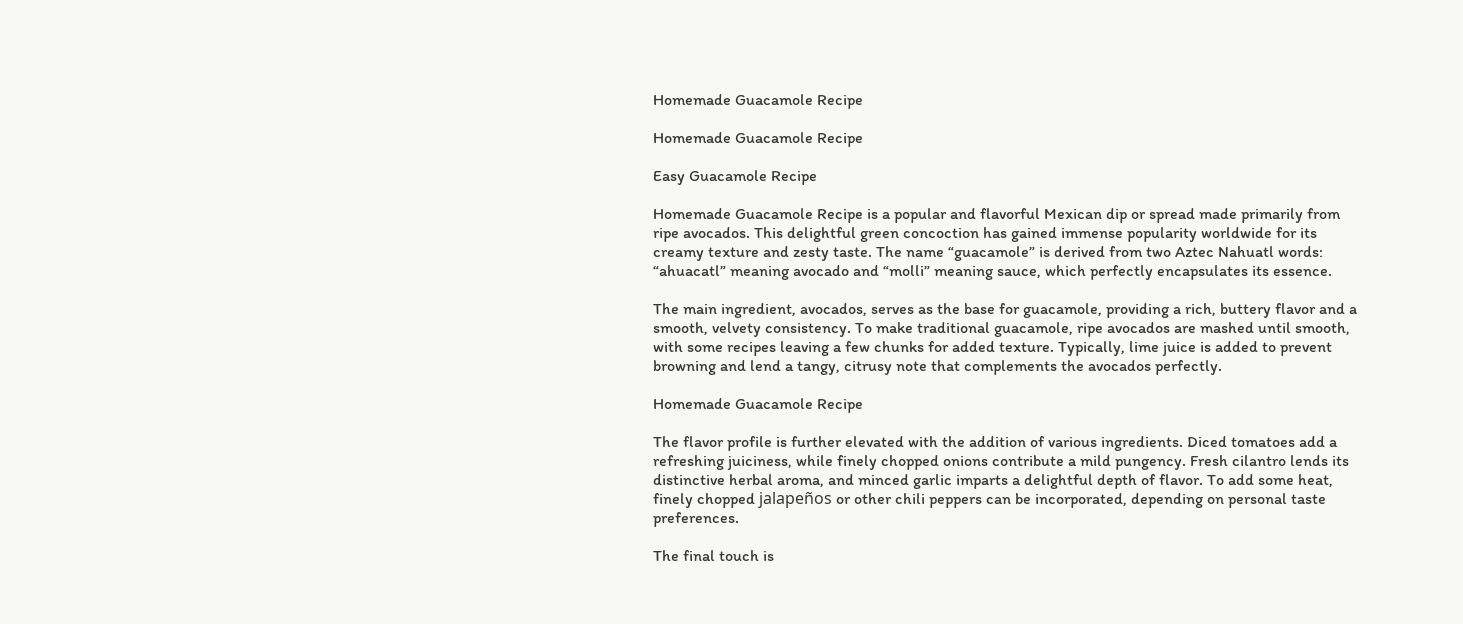Homemade Guacamole Recipe

Homemade Guacamole Recipe

Easy Guacamole Recipe

Homemade Guacamole Recipe is a popular and flavorful Mexican dip or spread made primarily from ripe avocados. This delightful green concoction has gained immense popularity worldwide for its creamy texture and zesty taste. The name “guacamole” is derived from two Aztec Nahuatl words: “ahuacatl” meaning avocado and “molli” meaning sauce, which perfectly encapsulates its essence.

The main ingredient, avocados, serves as the base for guacamole, providing a rich, buttery flavor and a smooth, velvety consistency. To make traditional guacamole, ripe avocados are mashed until smooth, with some recipes leaving a few chunks for added texture. Typically, lime juice is added to prevent browning and lend a tangy, citrusy note that complements the avocados perfectly.

Homemade Guacamole Recipe

The flavor profile is further elevated with the addition of various ingredients. Diced tomatoes add a refreshing juiciness, while finely chopped onions contribute a mild pungency. Fresh cilantro lends its distinctive herbal aroma, and minced garlic imparts a delightful depth of flavor. To add some heat, finely chopped jalapeños or other chili peppers can be incorporated, depending on personal taste preferences.

The final touch is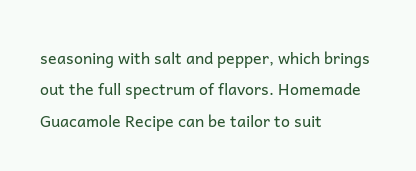seasoning with salt and pepper, which brings out the full spectrum of flavors. Homemade Guacamole Recipe can be tailor to suit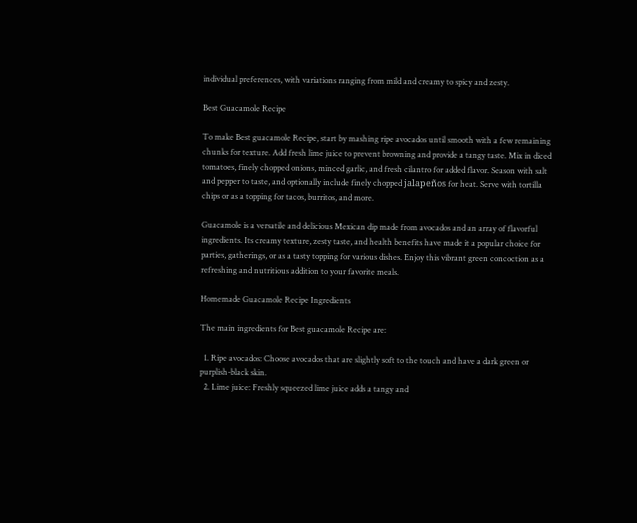individual preferences, with variations ranging from mild and creamy to spicy and zesty.

Best Guacamole Recipe

To make Best guacamole Recipe, start by mashing ripe avocados until smooth with a few remaining chunks for texture. Add fresh lime juice to prevent browning and provide a tangy taste. Mix in diced tomatoes, finely chopped onions, minced garlic, and fresh cilantro for added flavor. Season with salt and pepper to taste, and optionally include finely chopped jalapeños for heat. Serve with tortilla chips or as a topping for tacos, burritos, and more.

Guacamole is a versatile and delicious Mexican dip made from avocados and an array of flavorful ingredients. Its creamy texture, zesty taste, and health benefits have made it a popular choice for parties, gatherings, or as a tasty topping for various dishes. Enjoy this vibrant green concoction as a refreshing and nutritious addition to your favorite meals.

Homemade Guacamole Recipe Ingredients

The main ingredients for Best guacamole Recipe are:

  1. Ripe avocados: Choose avocados that are slightly soft to the touch and have a dark green or purplish-black skin.
  2. Lime juice: Freshly squeezed lime juice adds a tangy and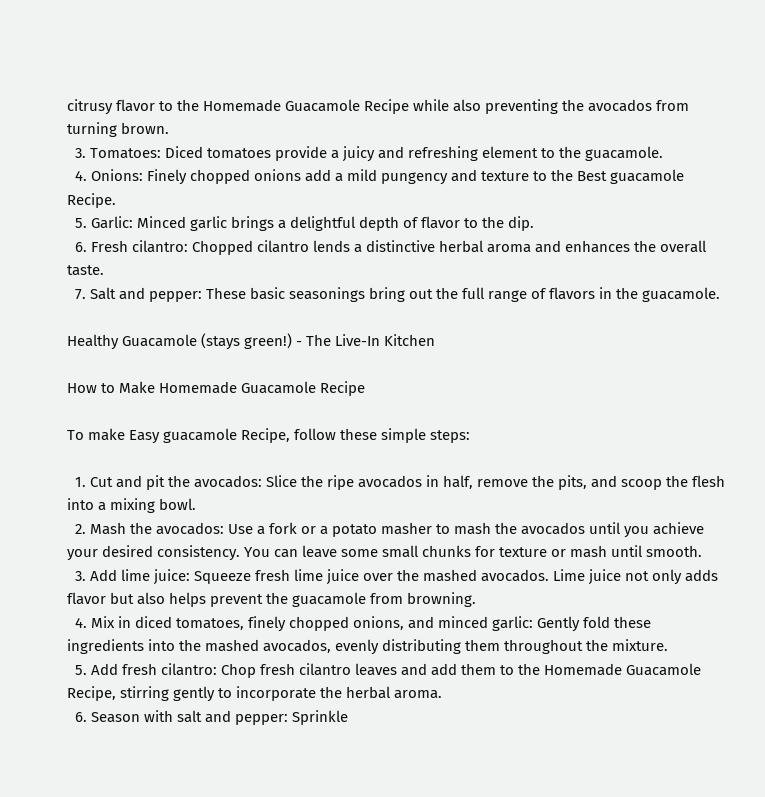citrusy flavor to the Homemade Guacamole Recipe while also preventing the avocados from turning brown.
  3. Tomatoes: Diced tomatoes provide a juicy and refreshing element to the guacamole.
  4. Onions: Finely chopped onions add a mild pungency and texture to the Best guacamole Recipe.
  5. Garlic: Minced garlic brings a delightful depth of flavor to the dip.
  6. Fresh cilantro: Chopped cilantro lends a distinctive herbal aroma and enhances the overall taste.
  7. Salt and pepper: These basic seasonings bring out the full range of flavors in the guacamole.

Healthy Guacamole (stays green!) - The Live-In Kitchen

How to Make Homemade Guacamole Recipe

To make Easy guacamole Recipe, follow these simple steps:

  1. Cut and pit the avocados: Slice the ripe avocados in half, remove the pits, and scoop the flesh into a mixing bowl.
  2. Mash the avocados: Use a fork or a potato masher to mash the avocados until you achieve your desired consistency. You can leave some small chunks for texture or mash until smooth.
  3. Add lime juice: Squeeze fresh lime juice over the mashed avocados. Lime juice not only adds flavor but also helps prevent the guacamole from browning.
  4. Mix in diced tomatoes, finely chopped onions, and minced garlic: Gently fold these ingredients into the mashed avocados, evenly distributing them throughout the mixture.
  5. Add fresh cilantro: Chop fresh cilantro leaves and add them to the Homemade Guacamole Recipe, stirring gently to incorporate the herbal aroma.
  6. Season with salt and pepper: Sprinkle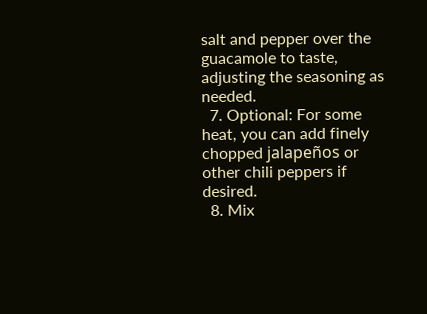salt and pepper over the guacamole to taste, adjusting the seasoning as needed.
  7. Optional: For some heat, you can add finely chopped jalapeños or other chili peppers if desired.
  8. Mix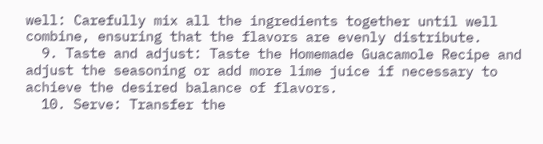well: Carefully mix all the ingredients together until well combine, ensuring that the flavors are evenly distribute.
  9. Taste and adjust: Taste the Homemade Guacamole Recipe and adjust the seasoning or add more lime juice if necessary to achieve the desired balance of flavors.
  10. Serve: Transfer the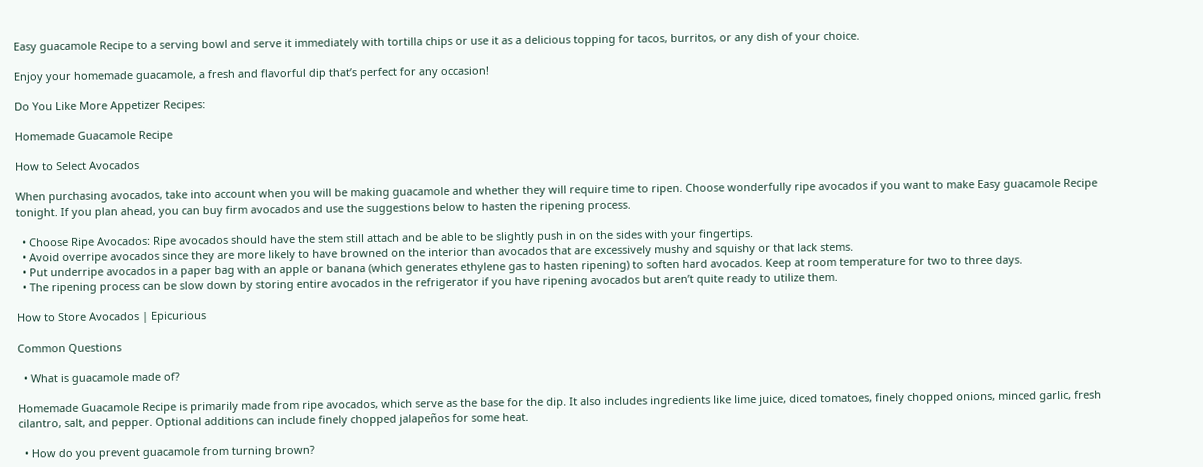Easy guacamole Recipe to a serving bowl and serve it immediately with tortilla chips or use it as a delicious topping for tacos, burritos, or any dish of your choice.

Enjoy your homemade guacamole, a fresh and flavorful dip that’s perfect for any occasion!

Do You Like More Appetizer Recipes:

Homemade Guacamole Recipe

How to Select Avocados

When purchasing avocados, take into account when you will be making guacamole and whether they will require time to ripen. Choose wonderfully ripe avocados if you want to make Easy guacamole Recipe tonight. If you plan ahead, you can buy firm avocados and use the suggestions below to hasten the ripening process.

  • Choose Ripe Avocados: Ripe avocados should have the stem still attach and be able to be slightly push in on the sides with your fingertips.
  • Avoid overripe avocados since they are more likely to have browned on the interior than avocados that are excessively mushy and squishy or that lack stems.
  • Put underripe avocados in a paper bag with an apple or banana (which generates ethylene gas to hasten ripening) to soften hard avocados. Keep at room temperature for two to three days.
  • The ripening process can be slow down by storing entire avocados in the refrigerator if you have ripening avocados but aren’t quite ready to utilize them.

How to Store Avocados | Epicurious

Common Questions

  • What is guacamole made of?

Homemade Guacamole Recipe is primarily made from ripe avocados, which serve as the base for the dip. It also includes ingredients like lime juice, diced tomatoes, finely chopped onions, minced garlic, fresh cilantro, salt, and pepper. Optional additions can include finely chopped jalapeños for some heat.

  • How do you prevent guacamole from turning brown?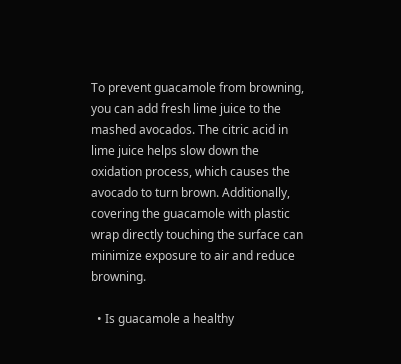To prevent guacamole from browning, you can add fresh lime juice to the mashed avocados. The citric acid in lime juice helps slow down the oxidation process, which causes the avocado to turn brown. Additionally, covering the guacamole with plastic wrap directly touching the surface can minimize exposure to air and reduce browning.

  • Is guacamole a healthy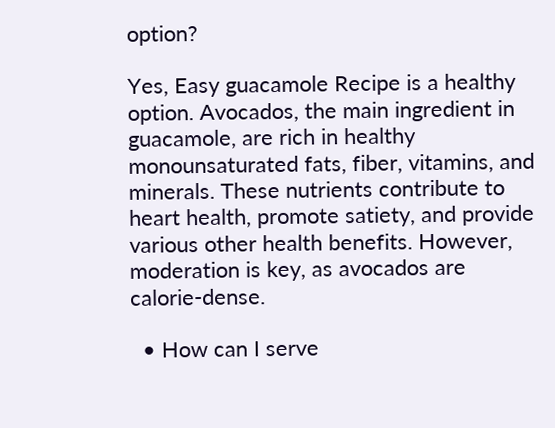option?

Yes, Easy guacamole Recipe is a healthy option. Avocados, the main ingredient in guacamole, are rich in healthy monounsaturated fats, fiber, vitamins, and minerals. These nutrients contribute to heart health, promote satiety, and provide various other health benefits. However, moderation is key, as avocados are calorie-dense.

  • How can I serve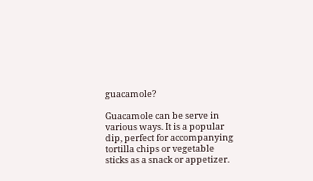guacamole?

Guacamole can be serve in various ways. It is a popular dip, perfect for accompanying tortilla chips or vegetable sticks as a snack or appetizer.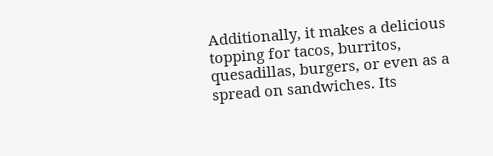Additionally, it makes a delicious topping for tacos, burritos, quesadillas, burgers, or even as a spread on sandwiches. Its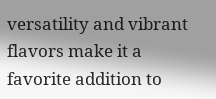versatility and vibrant flavors make it a favorite addition to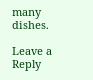many dishes.

Leave a Reply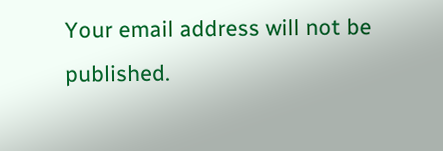Your email address will not be published.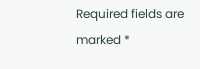Required fields are marked *